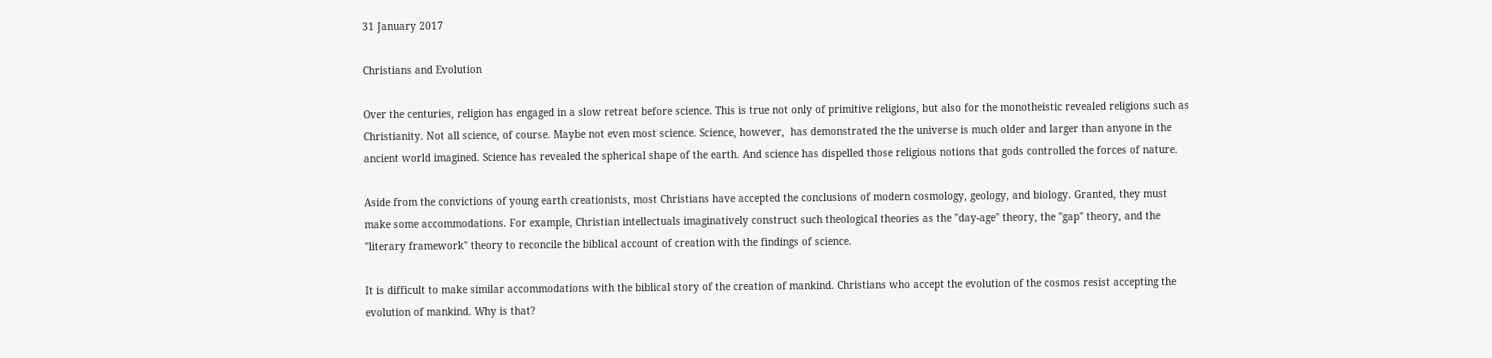31 January 2017

Christians and Evolution

Over the centuries, religion has engaged in a slow retreat before science. This is true not only of primitive religions, but also for the monotheistic revealed religions such as Christianity. Not all science, of course. Maybe not even most science. Science, however,  has demonstrated the the universe is much older and larger than anyone in the ancient world imagined. Science has revealed the spherical shape of the earth. And science has dispelled those religious notions that gods controlled the forces of nature.

Aside from the convictions of young earth creationists, most Christians have accepted the conclusions of modern cosmology, geology, and biology. Granted, they must make some accommodations. For example, Christian intellectuals imaginatively construct such theological theories as the "day-age" theory, the "gap" theory, and the "literary framework" theory to reconcile the biblical account of creation with the findings of science.

It is difficult to make similar accommodations with the biblical story of the creation of mankind. Christians who accept the evolution of the cosmos resist accepting the evolution of mankind. Why is that?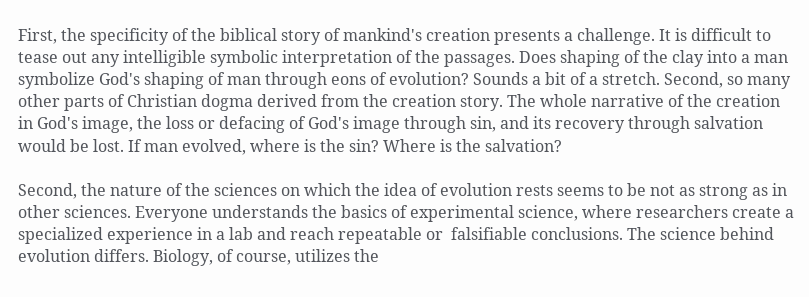First, the specificity of the biblical story of mankind's creation presents a challenge. It is difficult to tease out any intelligible symbolic interpretation of the passages. Does shaping of the clay into a man symbolize God's shaping of man through eons of evolution? Sounds a bit of a stretch. Second, so many other parts of Christian dogma derived from the creation story. The whole narrative of the creation in God's image, the loss or defacing of God's image through sin, and its recovery through salvation would be lost. If man evolved, where is the sin? Where is the salvation?

Second, the nature of the sciences on which the idea of evolution rests seems to be not as strong as in other sciences. Everyone understands the basics of experimental science, where researchers create a specialized experience in a lab and reach repeatable or  falsifiable conclusions. The science behind evolution differs. Biology, of course, utilizes the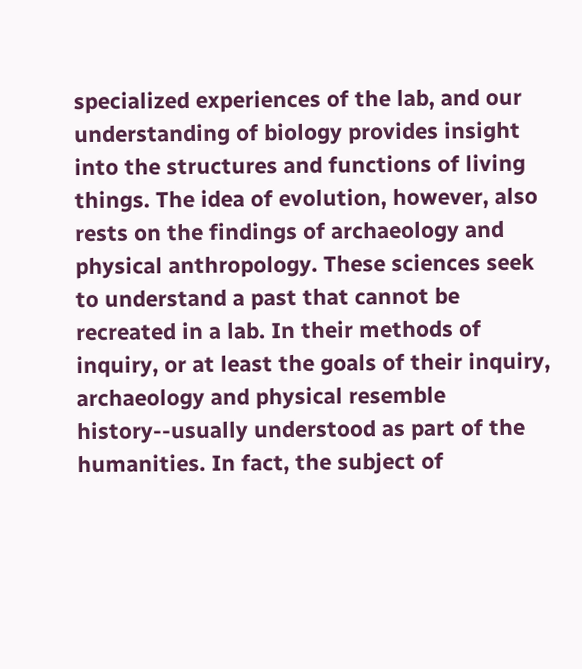specialized experiences of the lab, and our understanding of biology provides insight into the structures and functions of living things. The idea of evolution, however, also rests on the findings of archaeology and physical anthropology. These sciences seek to understand a past that cannot be recreated in a lab. In their methods of inquiry, or at least the goals of their inquiry,  archaeology and physical resemble history--usually understood as part of the humanities. In fact, the subject of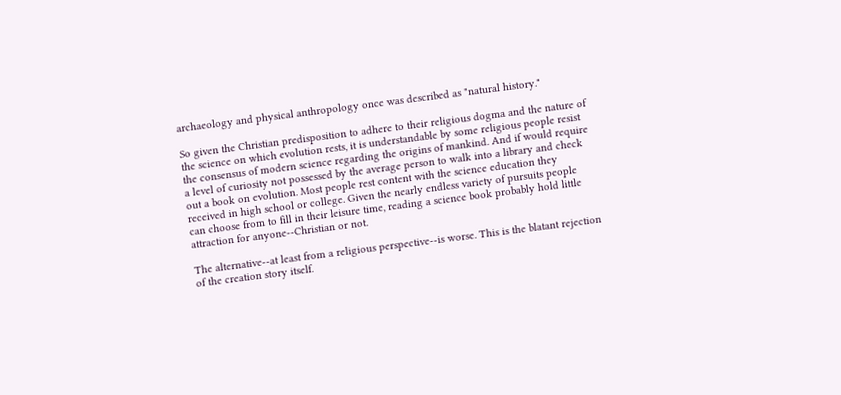archaeology and physical anthropology once was described as "natural history."

So given the Christian predisposition to adhere to their religious dogma and the nature of the science on which evolution rests, it is understandable by some religious people resist the consensus of modern science regarding the origins of mankind. And if would require a level of curiosity not possessed by the average person to walk into a library and check out a book on evolution. Most people rest content with the science education they received in high school or college. Given the nearly endless variety of pursuits people can choose from to fill in their leisure time, reading a science book probably hold little attraction for anyone--Christian or not.

The alternative--at least from a religious perspective--is worse. This is the blatant rejection of the creation story itself.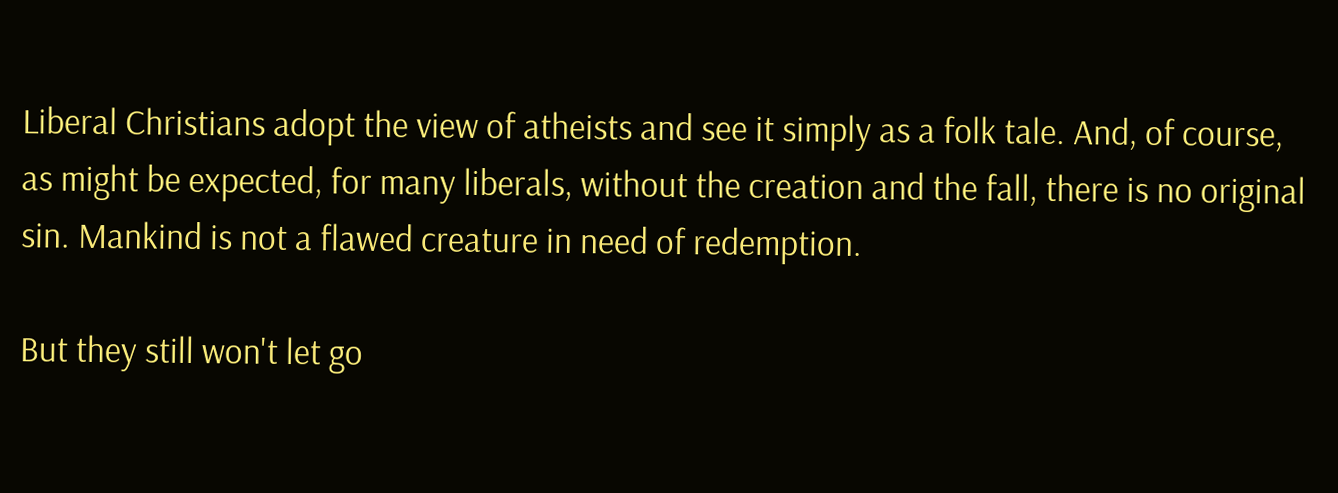Liberal Christians adopt the view of atheists and see it simply as a folk tale. And, of course, as might be expected, for many liberals, without the creation and the fall, there is no original sin. Mankind is not a flawed creature in need of redemption.

But they still won't let go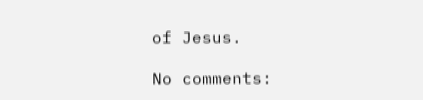of Jesus.

No comments: